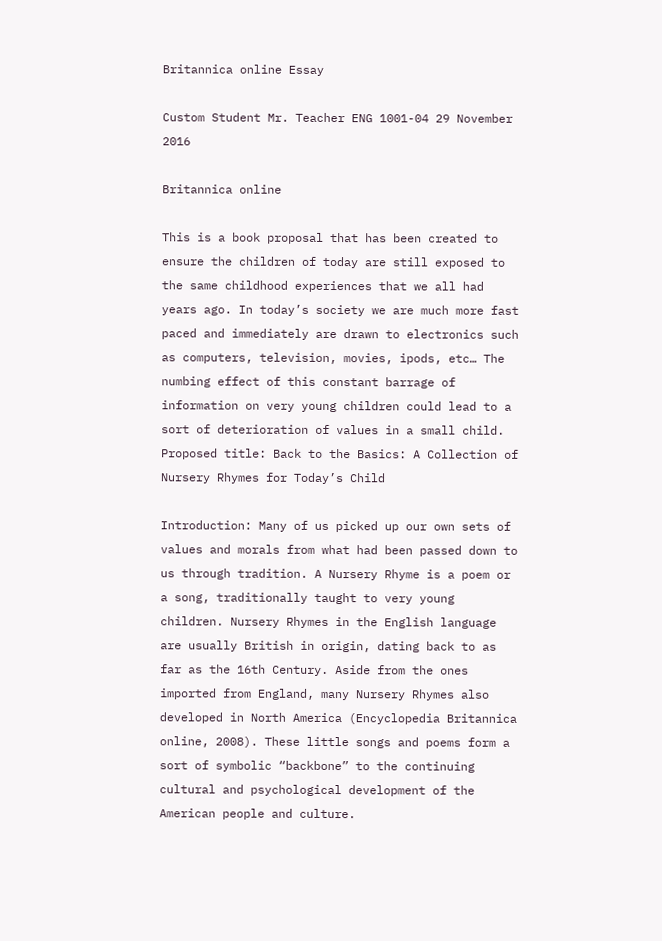Britannica online Essay

Custom Student Mr. Teacher ENG 1001-04 29 November 2016

Britannica online

This is a book proposal that has been created to ensure the children of today are still exposed to the same childhood experiences that we all had years ago. In today’s society we are much more fast paced and immediately are drawn to electronics such as computers, television, movies, ipods, etc… The numbing effect of this constant barrage of information on very young children could lead to a sort of deterioration of values in a small child. Proposed title: Back to the Basics: A Collection of Nursery Rhymes for Today’s Child

Introduction: Many of us picked up our own sets of values and morals from what had been passed down to us through tradition. A Nursery Rhyme is a poem or a song, traditionally taught to very young children. Nursery Rhymes in the English language are usually British in origin, dating back to as far as the 16th Century. Aside from the ones imported from England, many Nursery Rhymes also developed in North America (Encyclopedia Britannica online, 2008). These little songs and poems form a sort of symbolic “backbone” to the continuing cultural and psychological development of the American people and culture.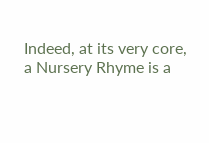Indeed, at its very core, a Nursery Rhyme is a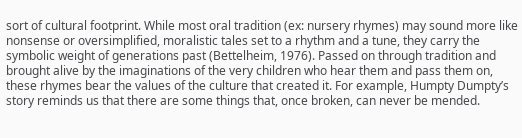sort of cultural footprint. While most oral tradition (ex: nursery rhymes) may sound more like nonsense or oversimplified, moralistic tales set to a rhythm and a tune, they carry the symbolic weight of generations past (Bettelheim, 1976). Passed on through tradition and brought alive by the imaginations of the very children who hear them and pass them on, these rhymes bear the values of the culture that created it. For example, Humpty Dumpty’s story reminds us that there are some things that, once broken, can never be mended.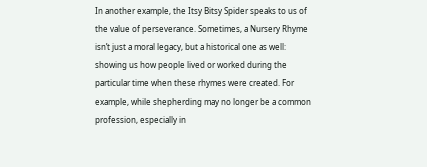In another example, the Itsy Bitsy Spider speaks to us of the value of perseverance. Sometimes, a Nursery Rhyme isn’t just a moral legacy, but a historical one as well: showing us how people lived or worked during the particular time when these rhymes were created. For example, while shepherding may no longer be a common profession, especially in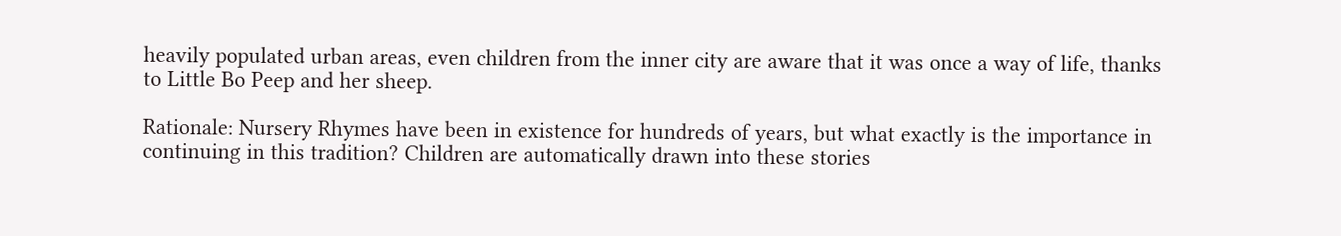heavily populated urban areas, even children from the inner city are aware that it was once a way of life, thanks to Little Bo Peep and her sheep.

Rationale: Nursery Rhymes have been in existence for hundreds of years, but what exactly is the importance in continuing in this tradition? Children are automatically drawn into these stories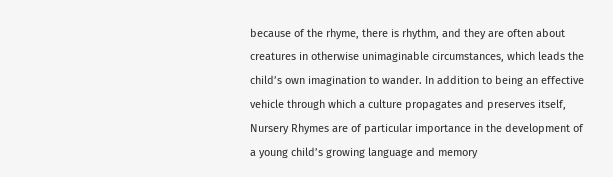because of the rhyme, there is rhythm, and they are often about creatures in otherwise unimaginable circumstances, which leads the child’s own imagination to wander. In addition to being an effective vehicle through which a culture propagates and preserves itself, Nursery Rhymes are of particular importance in the development of a young child’s growing language and memory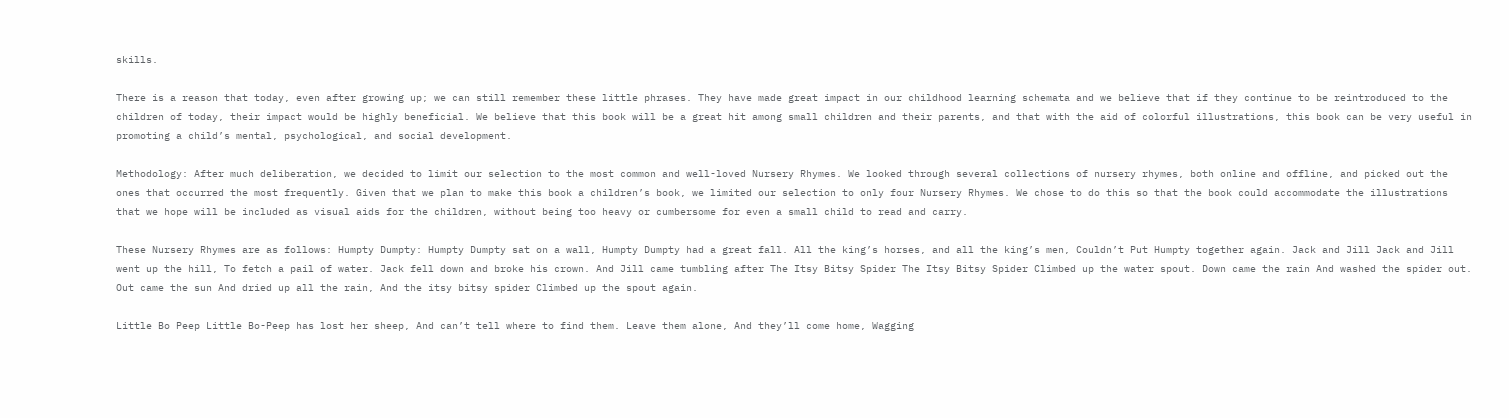skills.

There is a reason that today, even after growing up; we can still remember these little phrases. They have made great impact in our childhood learning schemata and we believe that if they continue to be reintroduced to the children of today, their impact would be highly beneficial. We believe that this book will be a great hit among small children and their parents, and that with the aid of colorful illustrations, this book can be very useful in promoting a child’s mental, psychological, and social development.

Methodology: After much deliberation, we decided to limit our selection to the most common and well-loved Nursery Rhymes. We looked through several collections of nursery rhymes, both online and offline, and picked out the ones that occurred the most frequently. Given that we plan to make this book a children’s book, we limited our selection to only four Nursery Rhymes. We chose to do this so that the book could accommodate the illustrations that we hope will be included as visual aids for the children, without being too heavy or cumbersome for even a small child to read and carry.

These Nursery Rhymes are as follows: Humpty Dumpty: Humpty Dumpty sat on a wall, Humpty Dumpty had a great fall. All the king’s horses, and all the king’s men, Couldn’t Put Humpty together again. Jack and Jill Jack and Jill went up the hill, To fetch a pail of water. Jack fell down and broke his crown. And Jill came tumbling after The Itsy Bitsy Spider The Itsy Bitsy Spider Climbed up the water spout. Down came the rain And washed the spider out. Out came the sun And dried up all the rain, And the itsy bitsy spider Climbed up the spout again.

Little Bo Peep Little Bo-Peep has lost her sheep, And can’t tell where to find them. Leave them alone, And they’ll come home, Wagging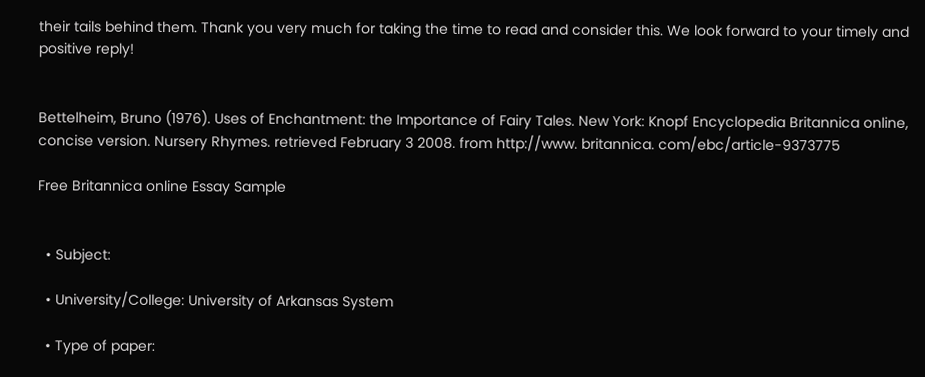their tails behind them. Thank you very much for taking the time to read and consider this. We look forward to your timely and positive reply!


Bettelheim, Bruno (1976). Uses of Enchantment: the Importance of Fairy Tales. New York: Knopf Encyclopedia Britannica online, concise version. Nursery Rhymes. retrieved February 3 2008. from http://www. britannica. com/ebc/article-9373775

Free Britannica online Essay Sample


  • Subject:

  • University/College: University of Arkansas System

  • Type of paper: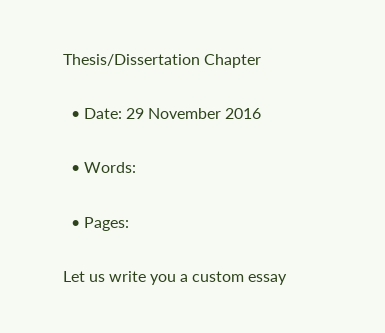Thesis/Dissertation Chapter

  • Date: 29 November 2016

  • Words:

  • Pages:

Let us write you a custom essay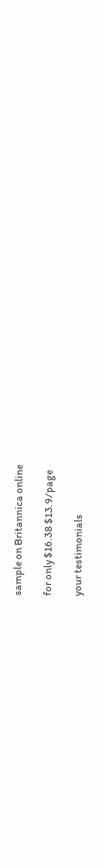sample on Britannica online

for only $16.38 $13.9/page

your testimonials